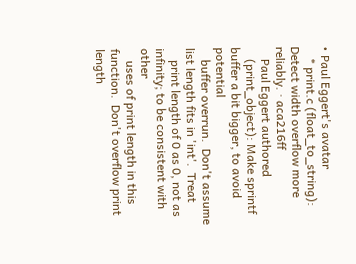• Paul Eggert's avatar
    * print.c (float_to_string): Detect width overflow more reliably. · aca216ff
    Paul Eggert authored
    (print_object): Make sprintf buffer a bit bigger, to avoid potential
    buffer overrun.  Don't assume list length fits in 'int'.  Treat
    print length of 0 as 0, not as infinity; to be consistent with other
    uses of print length in this function.  Don't overflow print length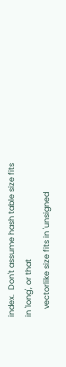index.  Don't assume hash table size fits in 'long', or that
    vectorlike size fits in 'unsigned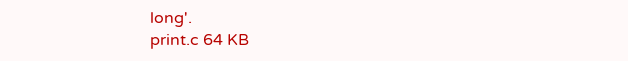long'.
print.c 64 KB